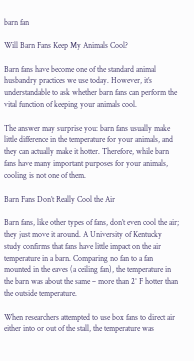barn fan

Will Barn Fans Keep My Animals Cool?

Barn fans have become one of the standard animal husbandry practices we use today. However, it’s understandable to ask whether barn fans can perform the vital function of keeping your animals cool.

The answer may surprise you: barn fans usually make little difference in the temperature for your animals, and they can actually make it hotter. Therefore, while barn fans have many important purposes for your animals, cooling is not one of them.

Barn Fans Don’t Really Cool the Air

Barn fans, like other types of fans, don’t even cool the air; they just move it around. A University of Kentucky study confirms that fans have little impact on the air temperature in a barn. Comparing no fan to a fan mounted in the eaves (a ceiling fan), the temperature in the barn was about the same – more than 2° F hotter than the outside temperature.

When researchers attempted to use box fans to direct air either into or out of the stall, the temperature was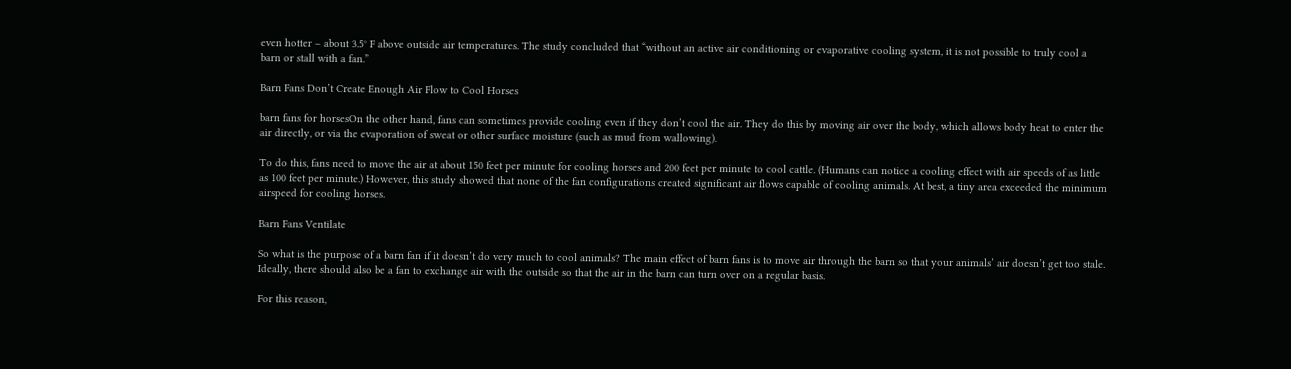even hotter – about 3.5° F above outside air temperatures. The study concluded that “without an active air conditioning or evaporative cooling system, it is not possible to truly cool a barn or stall with a fan.”

Barn Fans Don’t Create Enough Air Flow to Cool Horses

barn fans for horsesOn the other hand, fans can sometimes provide cooling even if they don’t cool the air. They do this by moving air over the body, which allows body heat to enter the air directly, or via the evaporation of sweat or other surface moisture (such as mud from wallowing).

To do this, fans need to move the air at about 150 feet per minute for cooling horses and 200 feet per minute to cool cattle. (Humans can notice a cooling effect with air speeds of as little as 100 feet per minute.) However, this study showed that none of the fan configurations created significant air flows capable of cooling animals. At best, a tiny area exceeded the minimum airspeed for cooling horses.

Barn Fans Ventilate

So what is the purpose of a barn fan if it doesn’t do very much to cool animals? The main effect of barn fans is to move air through the barn so that your animals’ air doesn’t get too stale. Ideally, there should also be a fan to exchange air with the outside so that the air in the barn can turn over on a regular basis.

For this reason,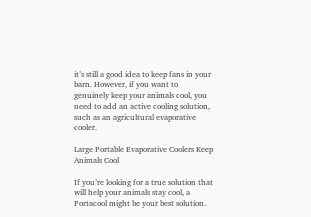it’s still a good idea to keep fans in your barn. However, if you want to genuinely keep your animals cool, you need to add an active cooling solution, such as an agricultural evaporative cooler.

Large Portable Evaporative Coolers Keep Animals Cool

If you’re looking for a true solution that will help your animals stay cool, a Portacool might be your best solution.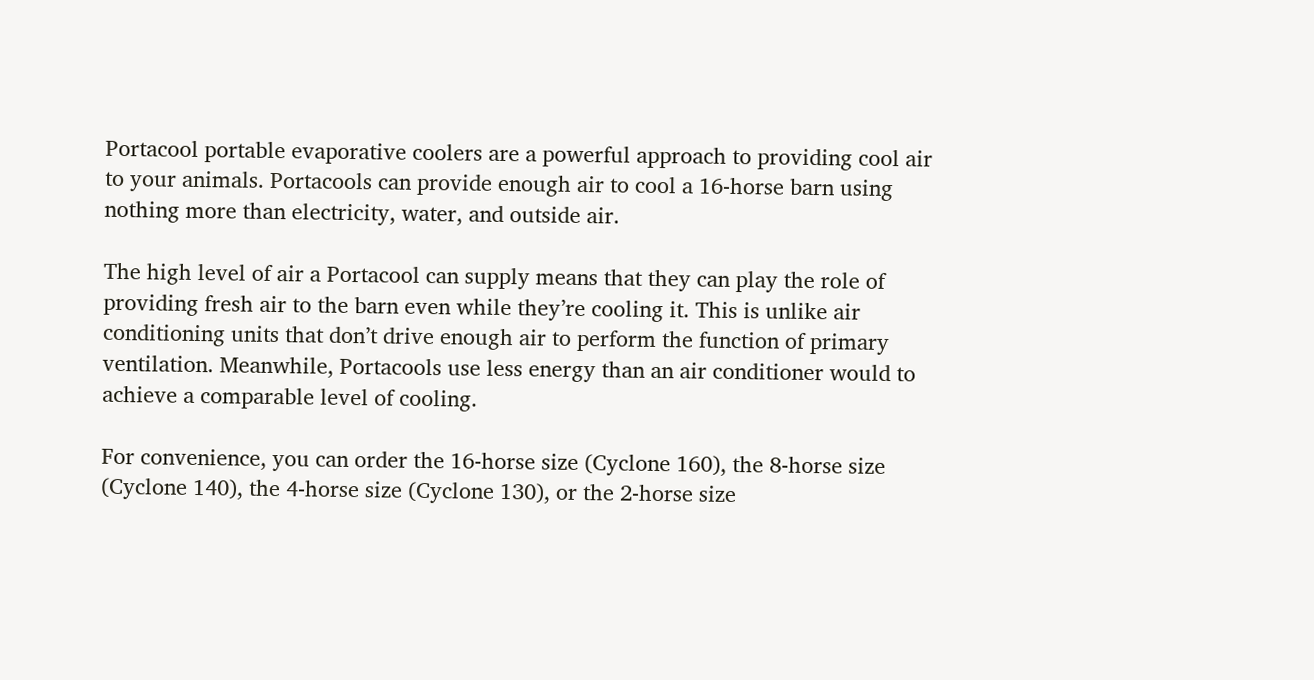Portacool portable evaporative coolers are a powerful approach to providing cool air to your animals. Portacools can provide enough air to cool a 16-horse barn using nothing more than electricity, water, and outside air.

The high level of air a Portacool can supply means that they can play the role of providing fresh air to the barn even while they’re cooling it. This is unlike air conditioning units that don’t drive enough air to perform the function of primary ventilation. Meanwhile, Portacools use less energy than an air conditioner would to achieve a comparable level of cooling.

For convenience, you can order the 16-horse size (Cyclone 160), the 8-horse size (Cyclone 140), the 4-horse size (Cyclone 130), or the 2-horse size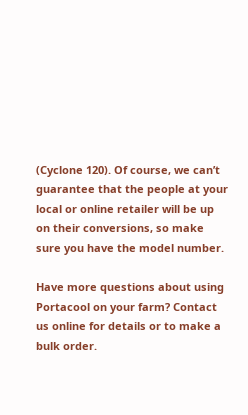(Cyclone 120). Of course, we can’t guarantee that the people at your local or online retailer will be up on their conversions, so make sure you have the model number.

Have more questions about using Portacool on your farm? Contact us online for details or to make a bulk order.